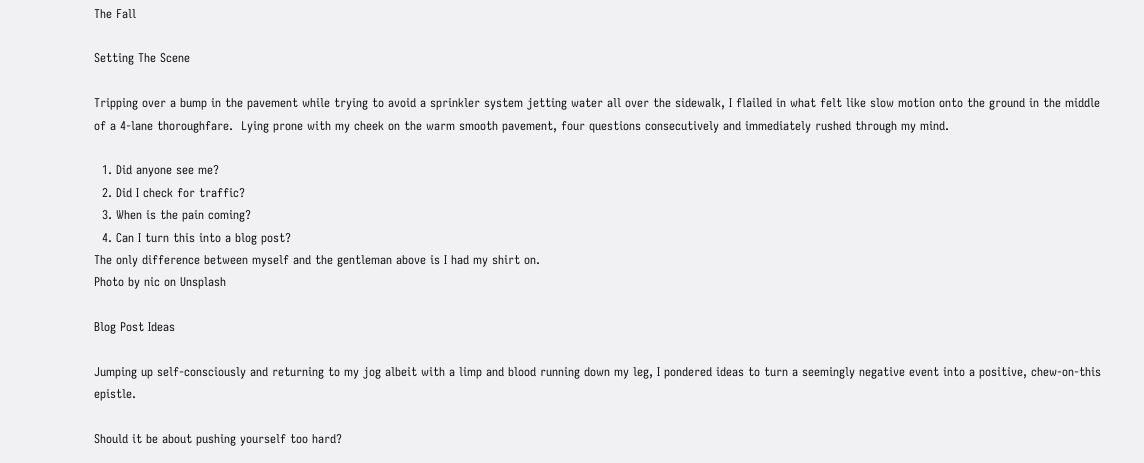The Fall

Setting The Scene

Tripping over a bump in the pavement while trying to avoid a sprinkler system jetting water all over the sidewalk, I flailed in what felt like slow motion onto the ground in the middle of a 4-lane thoroughfare.  Lying prone with my cheek on the warm smooth pavement, four questions consecutively and immediately rushed through my mind.

  1. Did anyone see me?
  2. Did I check for traffic?
  3. When is the pain coming?
  4. Can I turn this into a blog post?
The only difference between myself and the gentleman above is I had my shirt on.
Photo by nic on Unsplash

Blog Post Ideas

Jumping up self-consciously and returning to my jog albeit with a limp and blood running down my leg, I pondered ideas to turn a seemingly negative event into a positive, chew-on-this epistle.

Should it be about pushing yourself too hard?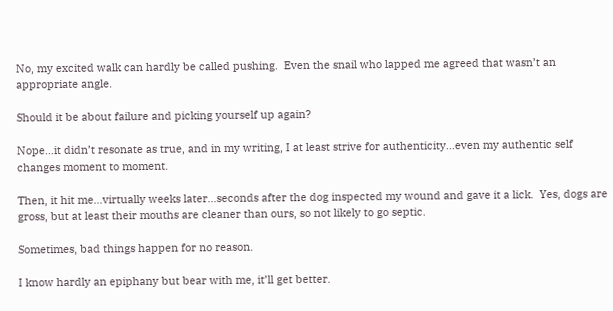No, my excited walk can hardly be called pushing.  Even the snail who lapped me agreed that wasn’t an appropriate angle.

Should it be about failure and picking yourself up again?

Nope…it didn’t resonate as true, and in my writing, I at least strive for authenticity…even my authentic self changes moment to moment.

Then, it hit me…virtually weeks later…seconds after the dog inspected my wound and gave it a lick.  Yes, dogs are gross, but at least their mouths are cleaner than ours, so not likely to go septic.

Sometimes, bad things happen for no reason.

I know hardly an epiphany but bear with me, it’ll get better.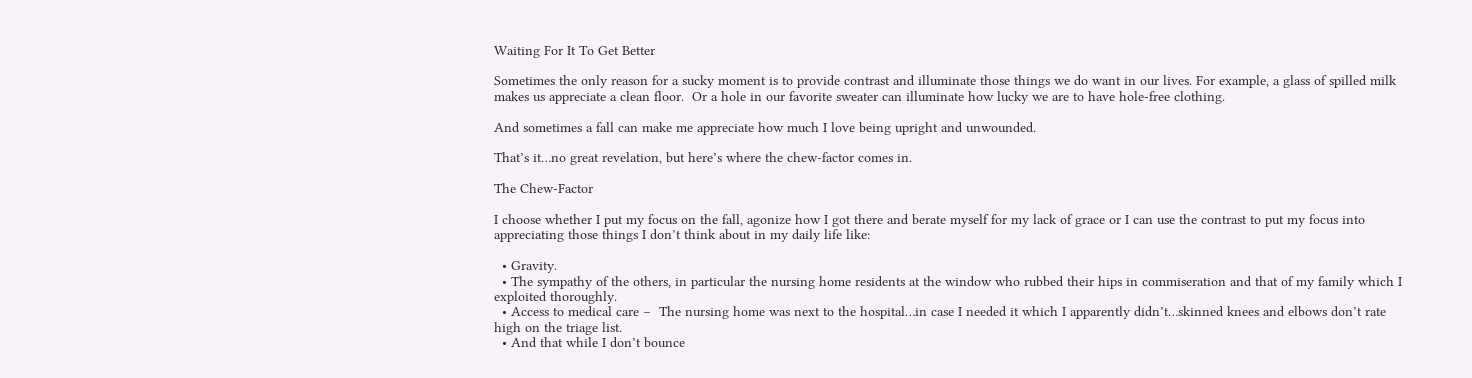Waiting For It To Get Better

Sometimes the only reason for a sucky moment is to provide contrast and illuminate those things we do want in our lives. For example, a glass of spilled milk makes us appreciate a clean floor.  Or a hole in our favorite sweater can illuminate how lucky we are to have hole-free clothing.

And sometimes a fall can make me appreciate how much I love being upright and unwounded.

That’s it…no great revelation, but here’s where the chew-factor comes in.

The Chew-Factor

I choose whether I put my focus on the fall, agonize how I got there and berate myself for my lack of grace or I can use the contrast to put my focus into appreciating those things I don’t think about in my daily life like:

  • Gravity.
  • The sympathy of the others, in particular the nursing home residents at the window who rubbed their hips in commiseration and that of my family which I exploited thoroughly.
  • Access to medical care –  The nursing home was next to the hospital…in case I needed it which I apparently didn’t…skinned knees and elbows don’t rate high on the triage list.
  • And that while I don’t bounce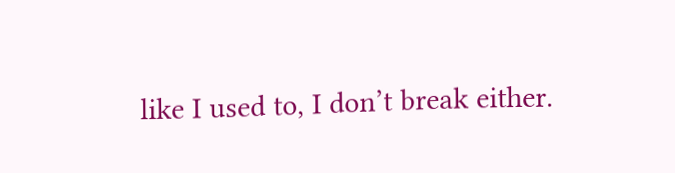like I used to, I don’t break either.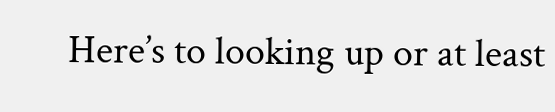Here’s to looking up or at least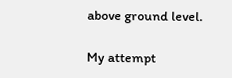above ground level.

My attempt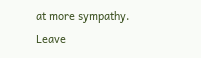at more sympathy.
Leave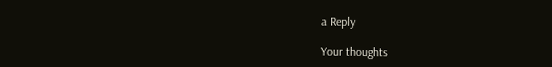a Reply

Your thoughts